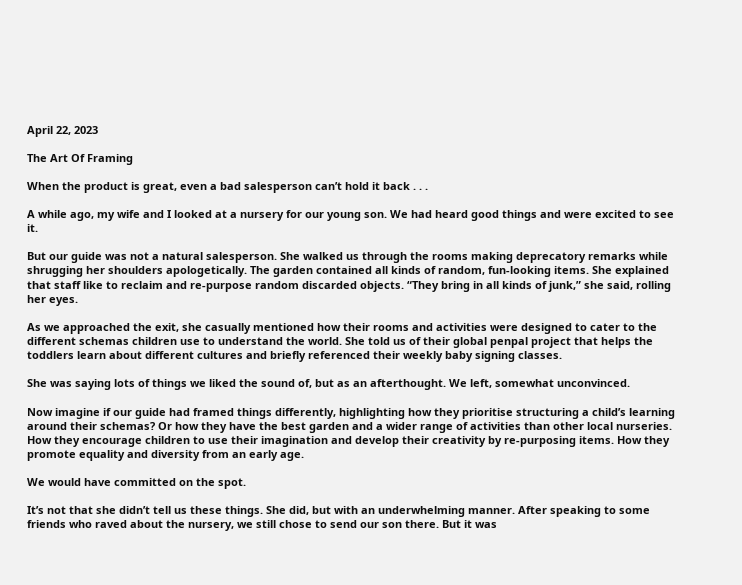April 22, 2023

The Art Of Framing

When the product is great, even a bad salesperson can’t hold it back . . .

A while ago, my wife and I looked at a nursery for our young son. We had heard good things and were excited to see it.

But our guide was not a natural salesperson. She walked us through the rooms making deprecatory remarks while shrugging her shoulders apologetically. The garden contained all kinds of random, fun-looking items. She explained that staff like to reclaim and re-purpose random discarded objects. “They bring in all kinds of junk,” she said, rolling her eyes.

As we approached the exit, she casually mentioned how their rooms and activities were designed to cater to the different schemas children use to understand the world. She told us of their global penpal project that helps the toddlers learn about different cultures and briefly referenced their weekly baby signing classes.

She was saying lots of things we liked the sound of, but as an afterthought. We left, somewhat unconvinced.

Now imagine if our guide had framed things differently, highlighting how they prioritise structuring a child’s learning around their schemas? Or how they have the best garden and a wider range of activities than other local nurseries. How they encourage children to use their imagination and develop their creativity by re-purposing items. How they promote equality and diversity from an early age.

We would have committed on the spot.

It’s not that she didn’t tell us these things. She did, but with an underwhelming manner. After speaking to some friends who raved about the nursery, we still chose to send our son there. But it was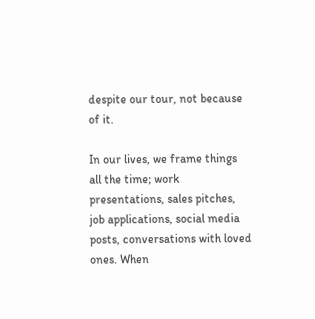despite our tour, not because of it.

In our lives, we frame things all the time; work presentations, sales pitches, job applications, social media posts, conversations with loved ones. When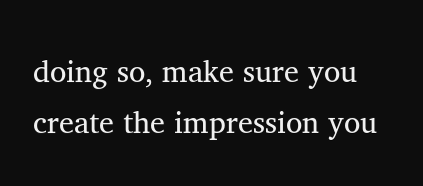doing so, make sure you create the impression you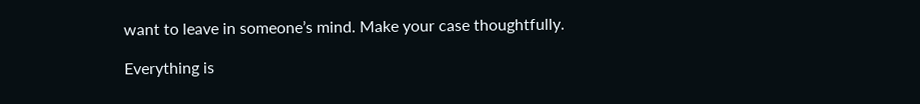want to leave in someone’s mind. Make your case thoughtfully.

Everything is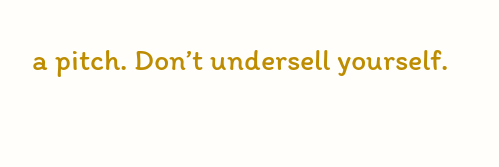a pitch. Don’t undersell yourself.